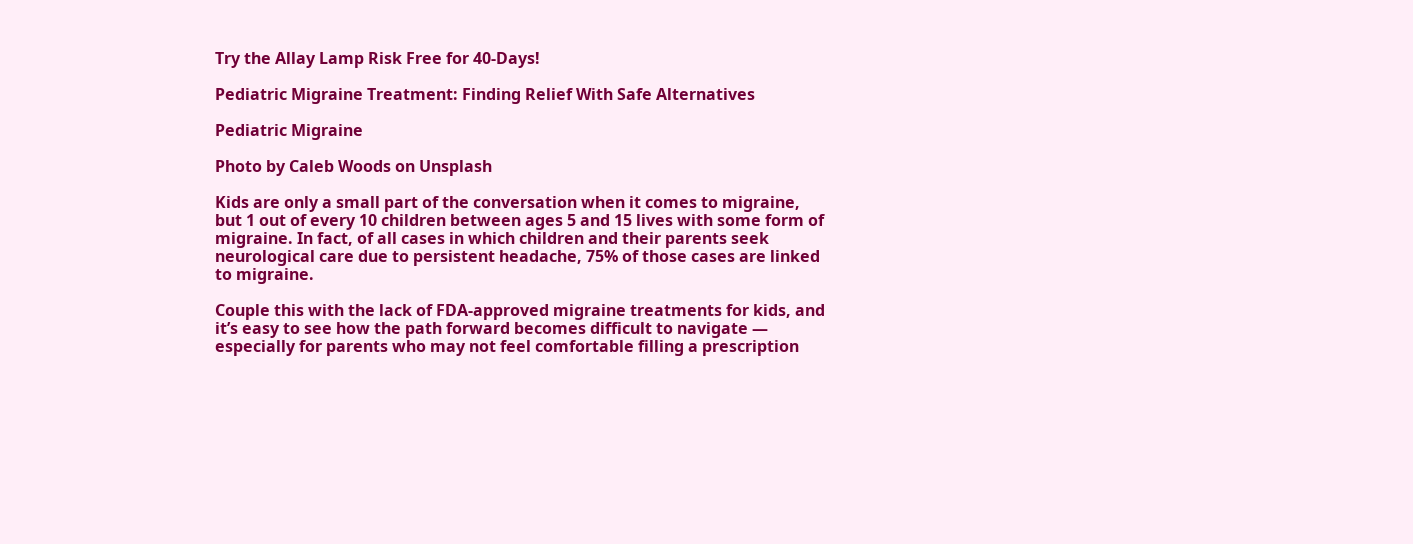Try the Allay Lamp Risk Free for 40-Days!

Pediatric Migraine Treatment: Finding Relief With Safe Alternatives

Pediatric Migraine

Photo by Caleb Woods on Unsplash

Kids are only a small part of the conversation when it comes to migraine, but 1 out of every 10 children between ages 5 and 15 lives with some form of migraine. In fact, of all cases in which children and their parents seek neurological care due to persistent headache, 75% of those cases are linked to migraine.

Couple this with the lack of FDA-approved migraine treatments for kids, and it’s easy to see how the path forward becomes difficult to navigate — especially for parents who may not feel comfortable filling a prescription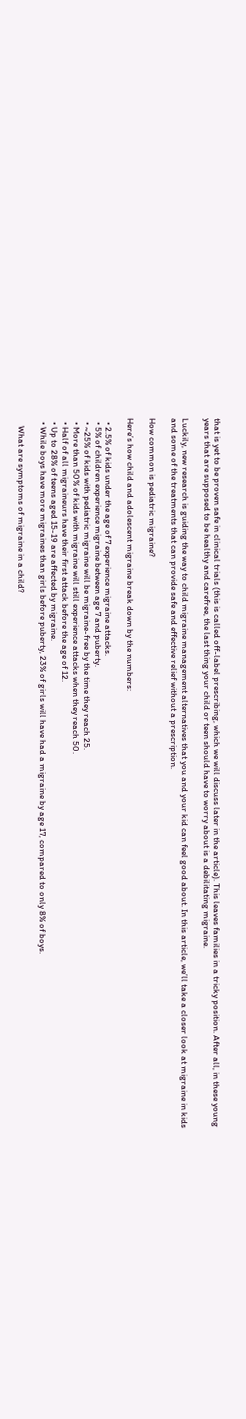that is yet to be proven safe in clinical trials (this is called off-label prescribing, which we will discuss later in the article). This leaves families in a tricky position. After all, in these young years that are supposed to be healthy and carefree, the last thing your child or teen should have to worry about is a debilitating migraine.

Luckily, new research is guiding the way to child migraine management alternatives that you and your kid can feel good about. In this article, we’ll take a closer look at migraine in kids and some of the treatments that can provide safe and effective relief without a prescription.

How common is pediatric migraine?

Here’s how child and adolescent migraine break down by the numbers:

  • 2.5% of kids under the age of 7 experience migraine attacks.
  • 5% of children experience migraine between age 7 and puberty.
  • ~25% of kids with pediatric migraine will be migraine-free by the time they reach 25.
  • More than 50% of kids with migraine will still experience attacks when they reach 50.
  • Half of all migraineurs have their first attack before the age of 12.
  • Up to 28% of teens aged 15-19 are affected by migraine.
  • While boys have more migraines than girls before puberty, 23% of girls will have had a migraine by age 17, compared to only 8% of boys.

    What are symptoms of migraine in a child?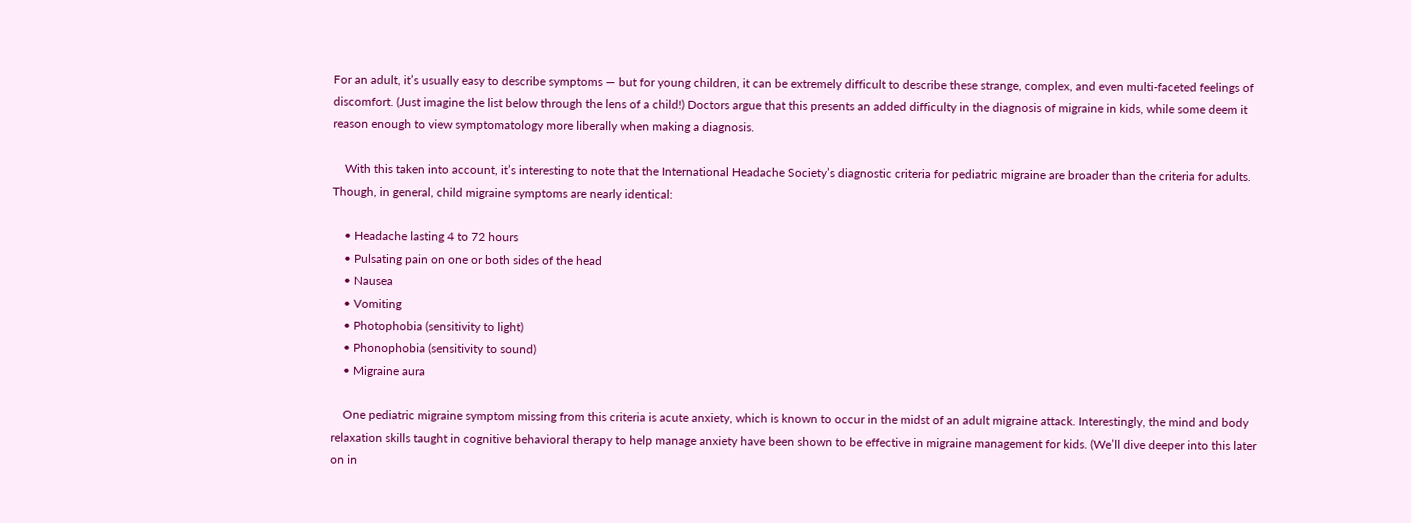For an adult, it’s usually easy to describe symptoms — but for young children, it can be extremely difficult to describe these strange, complex, and even multi-faceted feelings of discomfort. (Just imagine the list below through the lens of a child!) Doctors argue that this presents an added difficulty in the diagnosis of migraine in kids, while some deem it reason enough to view symptomatology more liberally when making a diagnosis.

    With this taken into account, it’s interesting to note that the International Headache Society’s diagnostic criteria for pediatric migraine are broader than the criteria for adults. Though, in general, child migraine symptoms are nearly identical:

    • Headache lasting 4 to 72 hours
    • Pulsating pain on one or both sides of the head
    • Nausea
    • Vomiting
    • Photophobia (sensitivity to light)
    • Phonophobia (sensitivity to sound)
    • Migraine aura

    One pediatric migraine symptom missing from this criteria is acute anxiety, which is known to occur in the midst of an adult migraine attack. Interestingly, the mind and body relaxation skills taught in cognitive behavioral therapy to help manage anxiety have been shown to be effective in migraine management for kids. (We’ll dive deeper into this later on in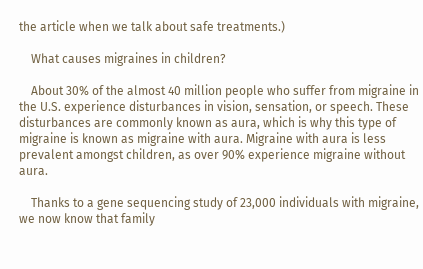the article when we talk about safe treatments.)

    What causes migraines in children?

    About 30% of the almost 40 million people who suffer from migraine in the U.S. experience disturbances in vision, sensation, or speech. These disturbances are commonly known as aura, which is why this type of migraine is known as migraine with aura. Migraine with aura is less prevalent amongst children, as over 90% experience migraine without aura.

    Thanks to a gene sequencing study of 23,000 individuals with migraine, we now know that family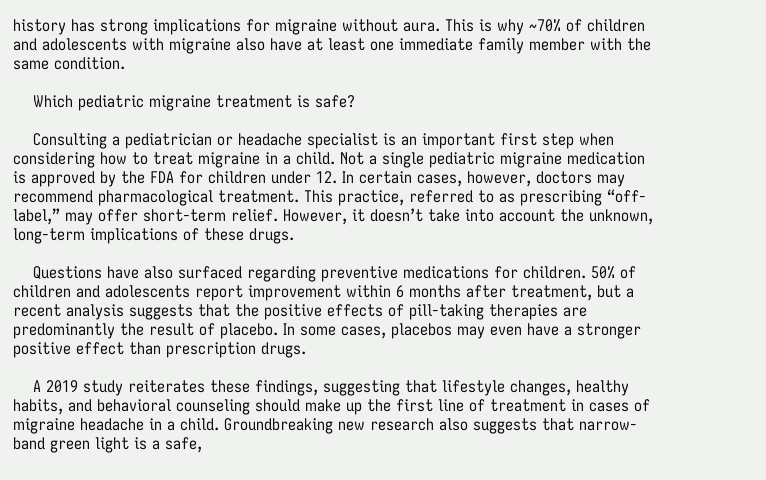history has strong implications for migraine without aura. This is why ~70% of children and adolescents with migraine also have at least one immediate family member with the same condition.

    Which pediatric migraine treatment is safe?

    Consulting a pediatrician or headache specialist is an important first step when considering how to treat migraine in a child. Not a single pediatric migraine medication is approved by the FDA for children under 12. In certain cases, however, doctors may recommend pharmacological treatment. This practice, referred to as prescribing “off-label,” may offer short-term relief. However, it doesn’t take into account the unknown, long-term implications of these drugs.

    Questions have also surfaced regarding preventive medications for children. 50% of children and adolescents report improvement within 6 months after treatment, but a recent analysis suggests that the positive effects of pill-taking therapies are predominantly the result of placebo. In some cases, placebos may even have a stronger positive effect than prescription drugs.

    A 2019 study reiterates these findings, suggesting that lifestyle changes, healthy habits, and behavioral counseling should make up the first line of treatment in cases of migraine headache in a child. Groundbreaking new research also suggests that narrow-band green light is a safe,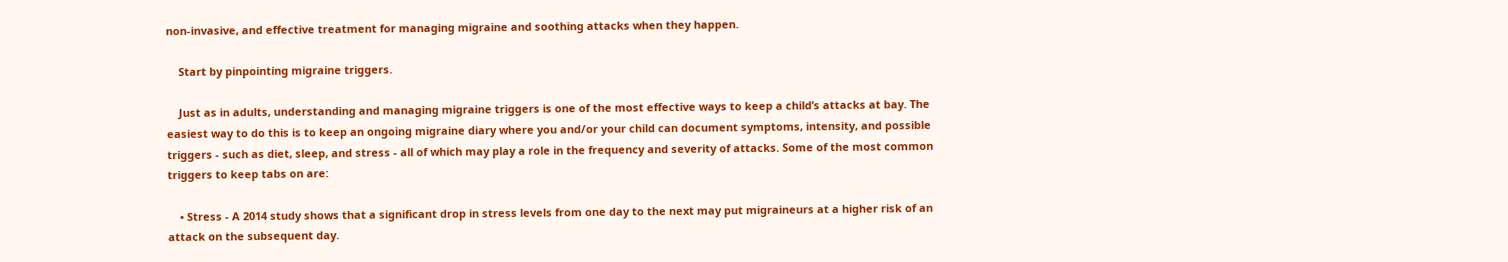non-invasive, and effective treatment for managing migraine and soothing attacks when they happen.

    Start by pinpointing migraine triggers.

    Just as in adults, understanding and managing migraine triggers is one of the most effective ways to keep a child’s attacks at bay. The easiest way to do this is to keep an ongoing migraine diary where you and/or your child can document symptoms, intensity, and possible triggers - such as diet, sleep, and stress - all of which may play a role in the frequency and severity of attacks. Some of the most common triggers to keep tabs on are:

    • Stress - A 2014 study shows that a significant drop in stress levels from one day to the next may put migraineurs at a higher risk of an attack on the subsequent day.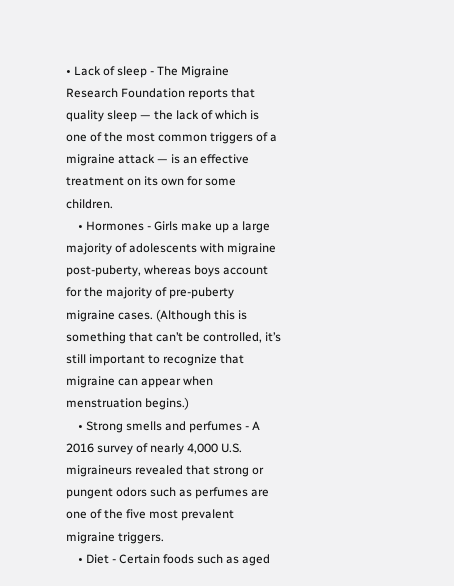• Lack of sleep - The Migraine Research Foundation reports that quality sleep — the lack of which is one of the most common triggers of a migraine attack — is an effective treatment on its own for some children.
    • Hormones - Girls make up a large majority of adolescents with migraine post-puberty, whereas boys account for the majority of pre-puberty migraine cases. (Although this is something that can’t be controlled, it’s still important to recognize that migraine can appear when menstruation begins.)
    • Strong smells and perfumes - A 2016 survey of nearly 4,000 U.S. migraineurs revealed that strong or pungent odors such as perfumes are one of the five most prevalent migraine triggers.
    • Diet - Certain foods such as aged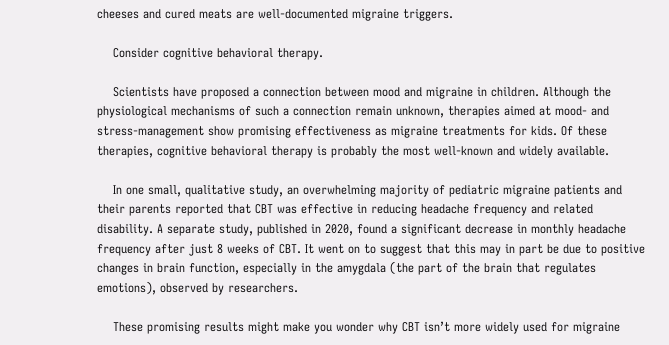cheeses and cured meats are well-documented migraine triggers.

    Consider cognitive behavioral therapy.

    Scientists have proposed a connection between mood and migraine in children. Although the physiological mechanisms of such a connection remain unknown, therapies aimed at mood- and stress-management show promising effectiveness as migraine treatments for kids. Of these therapies, cognitive behavioral therapy is probably the most well-known and widely available.

    In one small, qualitative study, an overwhelming majority of pediatric migraine patients and their parents reported that CBT was effective in reducing headache frequency and related disability. A separate study, published in 2020, found a significant decrease in monthly headache frequency after just 8 weeks of CBT. It went on to suggest that this may in part be due to positive changes in brain function, especially in the amygdala (the part of the brain that regulates emotions), observed by researchers.

    These promising results might make you wonder why CBT isn’t more widely used for migraine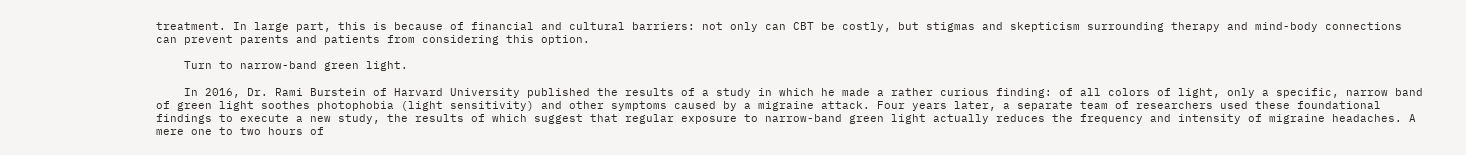treatment. In large part, this is because of financial and cultural barriers: not only can CBT be costly, but stigmas and skepticism surrounding therapy and mind-body connections can prevent parents and patients from considering this option.

    Turn to narrow-band green light.

    In 2016, Dr. Rami Burstein of Harvard University published the results of a study in which he made a rather curious finding: of all colors of light, only a specific, narrow band of green light soothes photophobia (light sensitivity) and other symptoms caused by a migraine attack. Four years later, a separate team of researchers used these foundational findings to execute a new study, the results of which suggest that regular exposure to narrow-band green light actually reduces the frequency and intensity of migraine headaches. A mere one to two hours of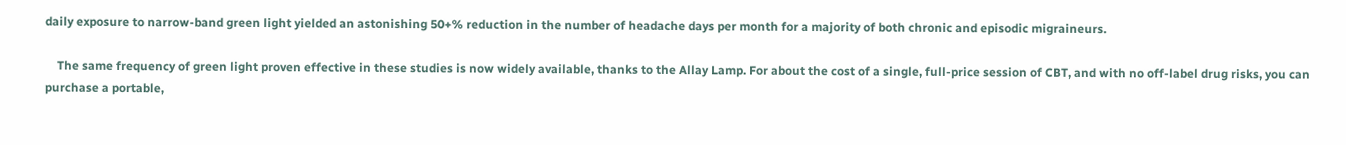daily exposure to narrow-band green light yielded an astonishing 50+% reduction in the number of headache days per month for a majority of both chronic and episodic migraineurs.

    The same frequency of green light proven effective in these studies is now widely available, thanks to the Allay Lamp. For about the cost of a single, full-price session of CBT, and with no off-label drug risks, you can purchase a portable,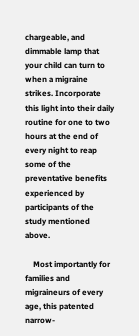chargeable, and dimmable lamp that your child can turn to when a migraine strikes. Incorporate this light into their daily routine for one to two hours at the end of every night to reap some of the preventative benefits experienced by participants of the study mentioned above.

    Most importantly for families and migraineurs of every age, this patented narrow-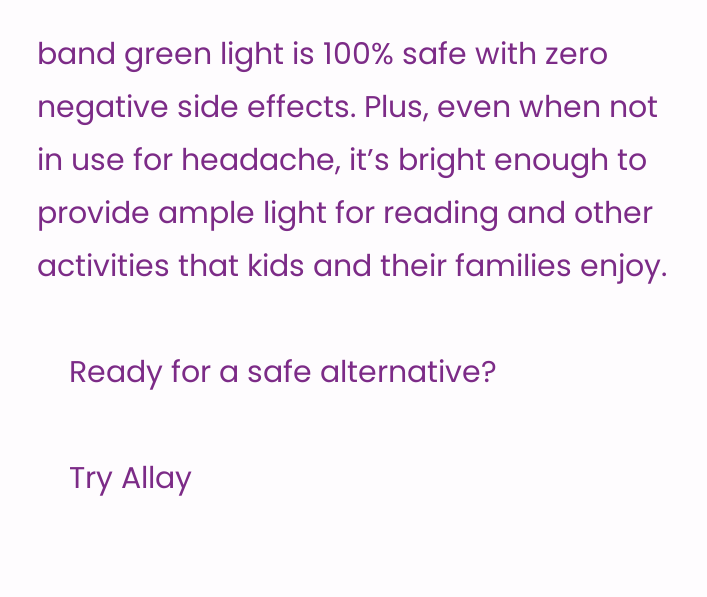band green light is 100% safe with zero negative side effects. Plus, even when not in use for headache, it’s bright enough to provide ample light for reading and other activities that kids and their families enjoy.

    Ready for a safe alternative?

    Try Allay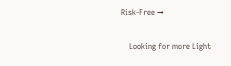Risk-Free →

    Looking for more Light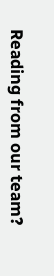Reading from our team?